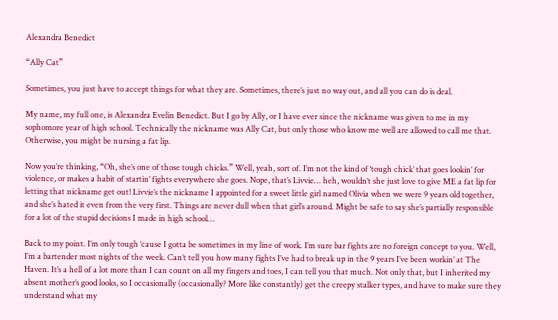Alexandra Benedict

“Ally Cat”

Sometimes, you just have to accept things for what they are. Sometimes, there’s just no way out, and all you can do is deal.

My name, my full one, is Alexandra Evelin Benedict. But I go by Ally, or I have ever since the nickname was given to me in my sophomore year of high school. Technically the nickname was Ally Cat, but only those who know me well are allowed to call me that. Otherwise, you might be nursing a fat lip.

Now you’re thinking, “Oh, she’s one of those tough chicks.” Well, yeah, sort of. I’m not the kind of ‘tough chick’ that goes lookin’ for violence, or makes a habit of startin’ fights everywhere she goes. Nope, that’s Livvie… heh, wouldn’t she just love to give ME a fat lip for letting that nickname get out! Livvie’s the nickname I appointed for a sweet little girl named Olivia when we were 9 years old together, and she’s hated it even from the very first. Things are never dull when that girl’s around. Might be safe to say she’s partially responsible for a lot of the stupid decisions I made in high school…

Back to my point. I’m only tough ‘cause I gotta be sometimes in my line of work. I’m sure bar fights are no foreign concept to you. Well, I’m a bartender most nights of the week. Can’t tell you how many fights I’ve had to break up in the 9 years I’ve been workin’ at The Haven. It’s a hell of a lot more than I can count on all my fingers and toes, I can tell you that much. Not only that, but I inherited my absent mother’s good looks, so I occasionally (occasionally? More like constantly) get the creepy stalker types, and have to make sure they understand what my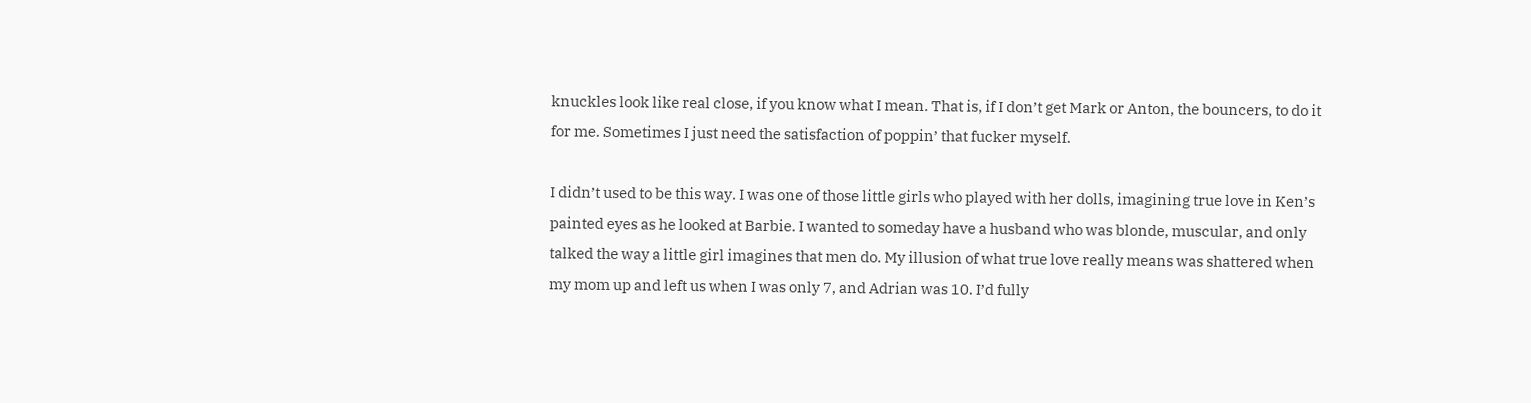knuckles look like real close, if you know what I mean. That is, if I don’t get Mark or Anton, the bouncers, to do it for me. Sometimes I just need the satisfaction of poppin’ that fucker myself.

I didn’t used to be this way. I was one of those little girls who played with her dolls, imagining true love in Ken’s painted eyes as he looked at Barbie. I wanted to someday have a husband who was blonde, muscular, and only talked the way a little girl imagines that men do. My illusion of what true love really means was shattered when my mom up and left us when I was only 7, and Adrian was 10. I’d fully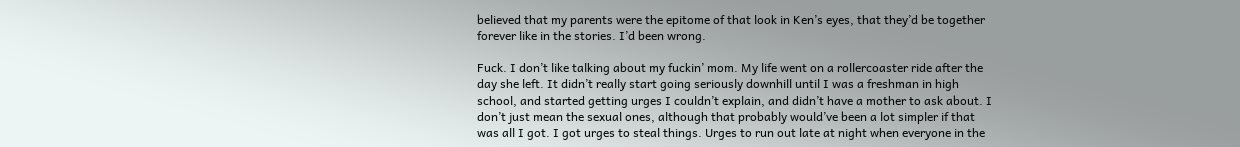believed that my parents were the epitome of that look in Ken’s eyes, that they’d be together forever like in the stories. I’d been wrong.

Fuck. I don’t like talking about my fuckin’ mom. My life went on a rollercoaster ride after the day she left. It didn’t really start going seriously downhill until I was a freshman in high school, and started getting urges I couldn’t explain, and didn’t have a mother to ask about. I don’t just mean the sexual ones, although that probably would’ve been a lot simpler if that was all I got. I got urges to steal things. Urges to run out late at night when everyone in the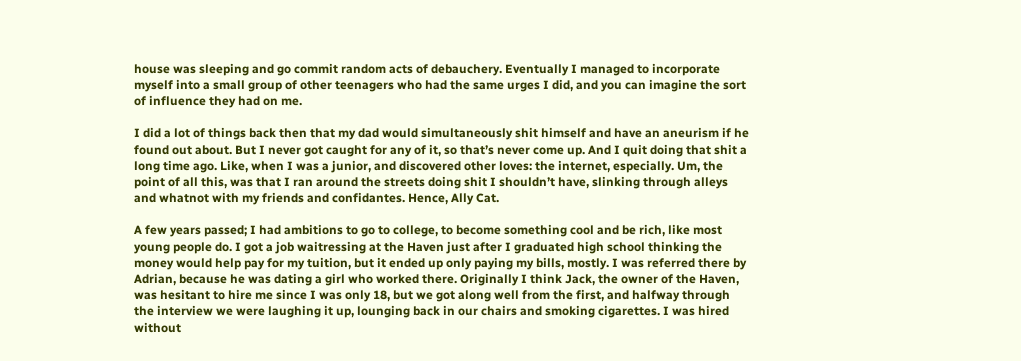house was sleeping and go commit random acts of debauchery. Eventually I managed to incorporate myself into a small group of other teenagers who had the same urges I did, and you can imagine the sort of influence they had on me.

I did a lot of things back then that my dad would simultaneously shit himself and have an aneurism if he found out about. But I never got caught for any of it, so that’s never come up. And I quit doing that shit a long time ago. Like, when I was a junior, and discovered other loves: the internet, especially. Um, the point of all this, was that I ran around the streets doing shit I shouldn’t have, slinking through alleys and whatnot with my friends and confidantes. Hence, Ally Cat.

A few years passed; I had ambitions to go to college, to become something cool and be rich, like most young people do. I got a job waitressing at the Haven just after I graduated high school thinking the money would help pay for my tuition, but it ended up only paying my bills, mostly. I was referred there by Adrian, because he was dating a girl who worked there. Originally I think Jack, the owner of the Haven, was hesitant to hire me since I was only 18, but we got along well from the first, and halfway through the interview we were laughing it up, lounging back in our chairs and smoking cigarettes. I was hired without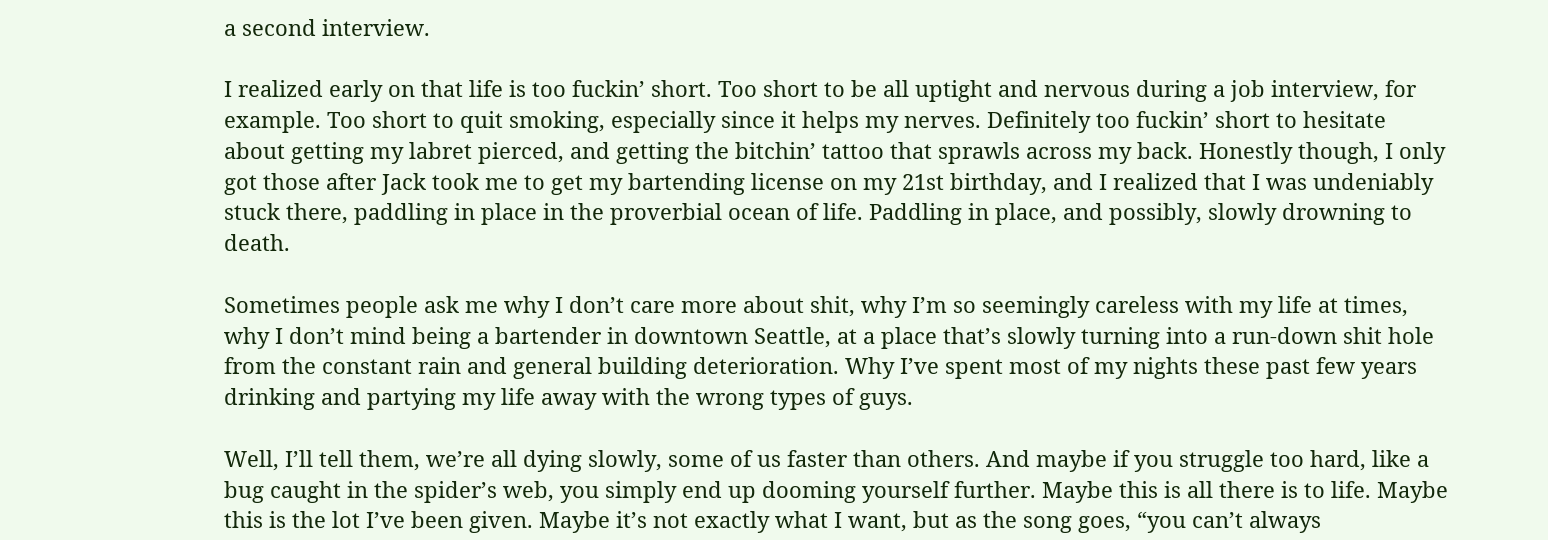a second interview.

I realized early on that life is too fuckin’ short. Too short to be all uptight and nervous during a job interview, for example. Too short to quit smoking, especially since it helps my nerves. Definitely too fuckin’ short to hesitate about getting my labret pierced, and getting the bitchin’ tattoo that sprawls across my back. Honestly though, I only got those after Jack took me to get my bartending license on my 21st birthday, and I realized that I was undeniably stuck there, paddling in place in the proverbial ocean of life. Paddling in place, and possibly, slowly drowning to death.

Sometimes people ask me why I don’t care more about shit, why I’m so seemingly careless with my life at times, why I don’t mind being a bartender in downtown Seattle, at a place that’s slowly turning into a run-down shit hole from the constant rain and general building deterioration. Why I’ve spent most of my nights these past few years drinking and partying my life away with the wrong types of guys.

Well, I’ll tell them, we’re all dying slowly, some of us faster than others. And maybe if you struggle too hard, like a bug caught in the spider’s web, you simply end up dooming yourself further. Maybe this is all there is to life. Maybe this is the lot I’ve been given. Maybe it’s not exactly what I want, but as the song goes, “you can’t always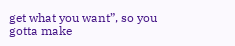get what you want”, so you gotta make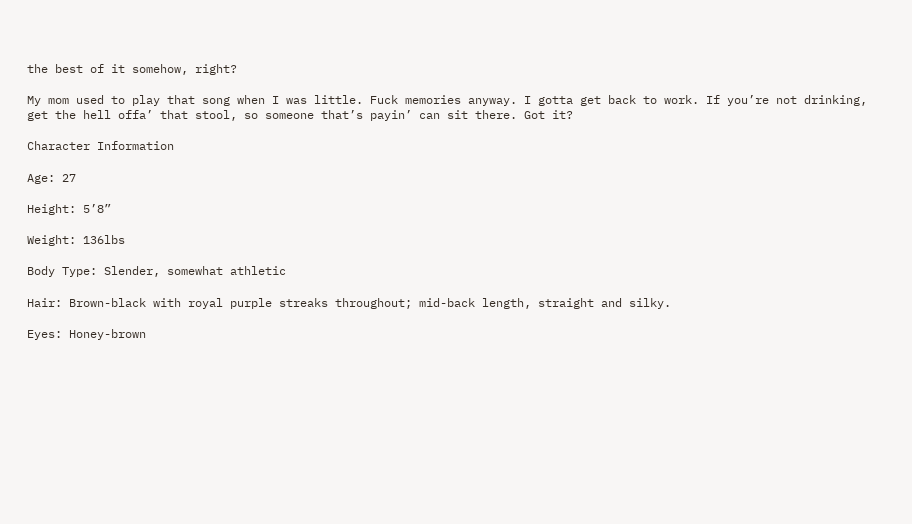the best of it somehow, right?

My mom used to play that song when I was little. Fuck memories anyway. I gotta get back to work. If you’re not drinking, get the hell offa’ that stool, so someone that’s payin’ can sit there. Got it?

Character Information

Age: 27

Height: 5’8”

Weight: 136lbs

Body Type: Slender, somewhat athletic

Hair: Brown-black with royal purple streaks throughout; mid-back length, straight and silky.

Eyes: Honey-brown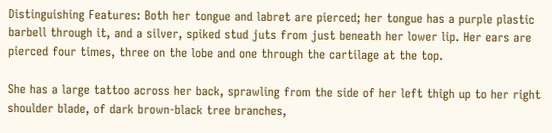Distinguishing Features: Both her tongue and labret are pierced; her tongue has a purple plastic barbell through it, and a silver, spiked stud juts from just beneath her lower lip. Her ears are pierced four times, three on the lobe and one through the cartilage at the top.

She has a large tattoo across her back, sprawling from the side of her left thigh up to her right shoulder blade, of dark brown-black tree branches,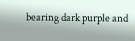bearing dark purple and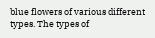blue flowers of various different types. The types of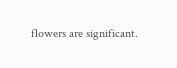flowers are significant.